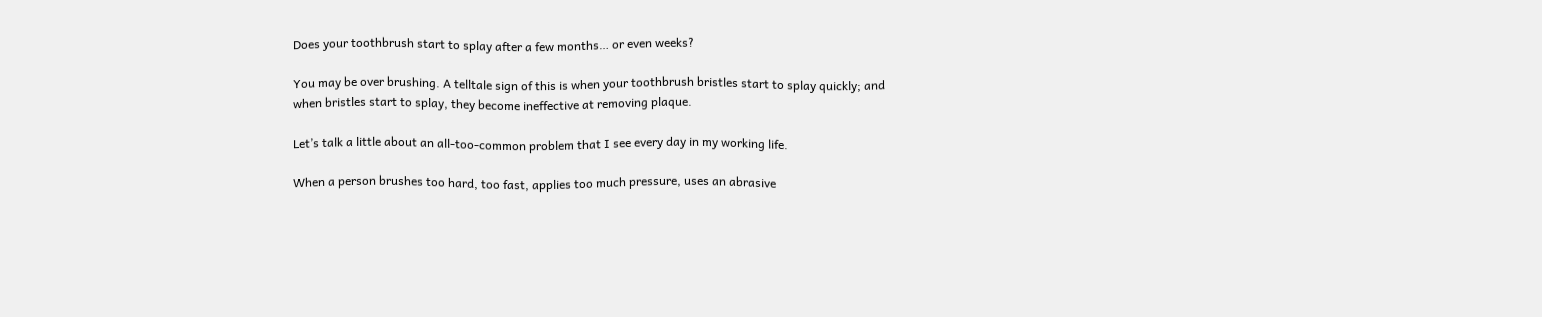Does your toothbrush start to splay after a few months… or even weeks?

You may be over brushing. A telltale sign of this is when your toothbrush bristles start to splay quickly; and when bristles start to splay, they become ineffective at removing plaque.

Let’s talk a little about an all-too-common problem that I see every day in my working life.

When a person brushes too hard, too fast, applies too much pressure, uses an abrasive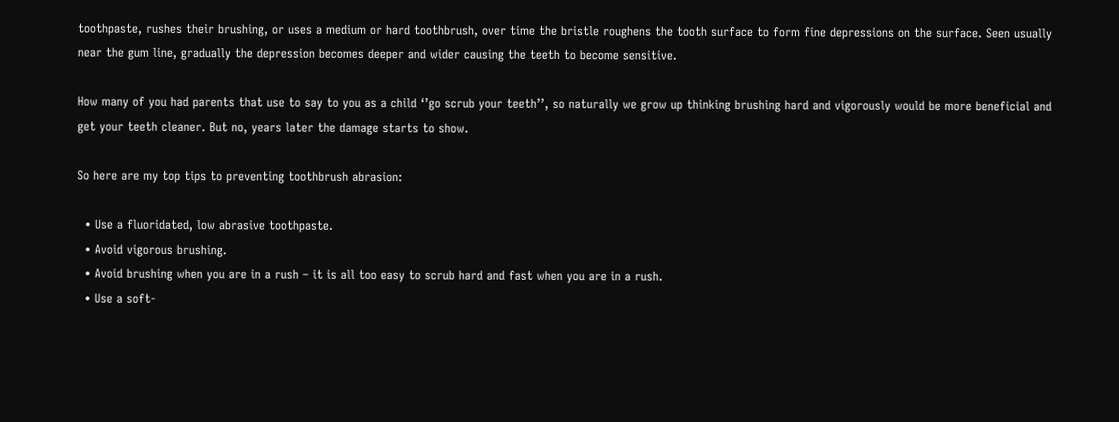toothpaste, rushes their brushing, or uses a medium or hard toothbrush, over time the bristle roughens the tooth surface to form fine depressions on the surface. Seen usually near the gum line, gradually the depression becomes deeper and wider causing the teeth to become sensitive.

How many of you had parents that use to say to you as a child ‘’go scrub your teeth’’, so naturally we grow up thinking brushing hard and vigorously would be more beneficial and get your teeth cleaner. But no, years later the damage starts to show.

So here are my top tips to preventing toothbrush abrasion:

  • Use a fluoridated, low abrasive toothpaste.
  • Avoid vigorous brushing.
  • Avoid brushing when you are in a rush – it is all too easy to scrub hard and fast when you are in a rush.
  • Use a soft-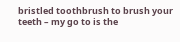bristled toothbrush to brush your teeth – my go to is the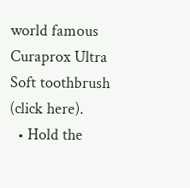world famous Curaprox Ultra Soft toothbrush (click here).
  • Hold the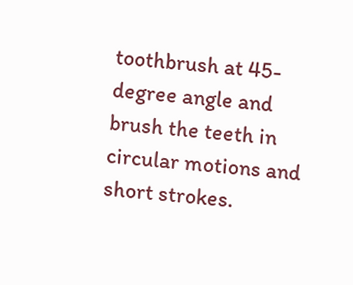toothbrush at 45-degree angle and brush the teeth in circular motions and short strokes.